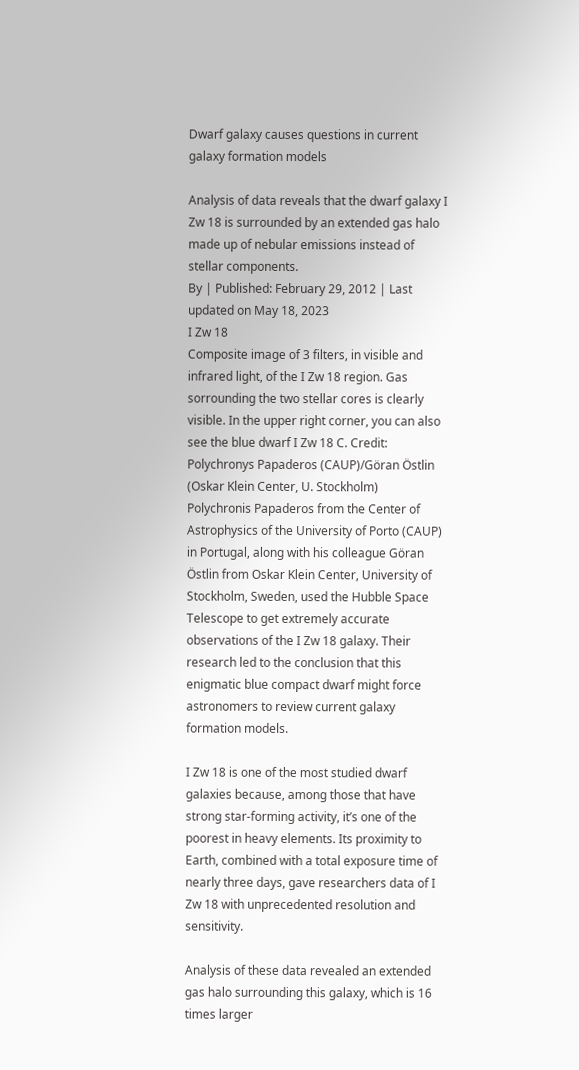Dwarf galaxy causes questions in current galaxy formation models

Analysis of data reveals that the dwarf galaxy I Zw 18 is surrounded by an extended gas halo made up of nebular emissions instead of stellar components.
By | Published: February 29, 2012 | Last updated on May 18, 2023
I Zw 18
Composite image of 3 filters, in visible and infrared light, of the I Zw 18 region. Gas sorrounding the two stellar cores is clearly visible. In the upper right corner, you can also see the blue dwarf I Zw 18 C. Credit: Polychronys Papaderos (CAUP)/Göran Östlin (Oskar Klein Center, U. Stockholm)
Polychronis Papaderos from the Center of Astrophysics of the University of Porto (CAUP) in Portugal, along with his colleague Göran Östlin from Oskar Klein Center, University of Stockholm, Sweden, used the Hubble Space Telescope to get extremely accurate observations of the I Zw 18 galaxy. Their research led to the conclusion that this enigmatic blue compact dwarf might force astronomers to review current galaxy formation models.

I Zw 18 is one of the most studied dwarf galaxies because, among those that have strong star-forming activity, it’s one of the poorest in heavy elements. Its proximity to Earth, combined with a total exposure time of nearly three days, gave researchers data of I Zw 18 with unprecedented resolution and sensitivity.

Analysis of these data revealed an extended gas halo surrounding this galaxy, which is 16 times larger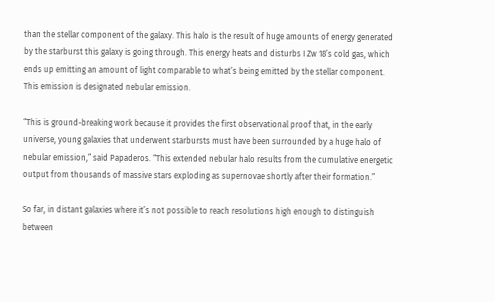than the stellar component of the galaxy. This halo is the result of huge amounts of energy generated by the starburst this galaxy is going through. This energy heats and disturbs I Zw 18’s cold gas, which ends up emitting an amount of light comparable to what’s being emitted by the stellar component. This emission is designated nebular emission.

“This is ground-breaking work because it provides the first observational proof that, in the early universe, young galaxies that underwent starbursts must have been surrounded by a huge halo of nebular emission,” said Papaderos. “This extended nebular halo results from the cumulative energetic output from thousands of massive stars exploding as supernovae shortly after their formation.”

So far, in distant galaxies where it’s not possible to reach resolutions high enough to distinguish between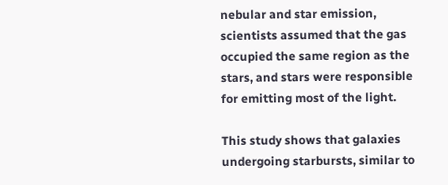nebular and star emission, scientists assumed that the gas occupied the same region as the stars, and stars were responsible for emitting most of the light.

This study shows that galaxies undergoing starbursts, similar to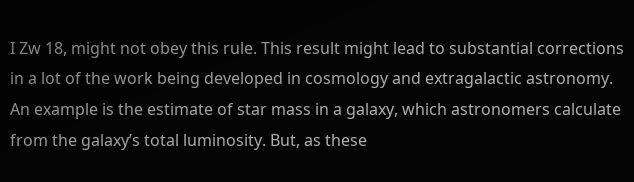I Zw 18, might not obey this rule. This result might lead to substantial corrections in a lot of the work being developed in cosmology and extragalactic astronomy. An example is the estimate of star mass in a galaxy, which astronomers calculate from the galaxy’s total luminosity. But, as these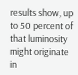results show, up to 50 percent of that luminosity might originate in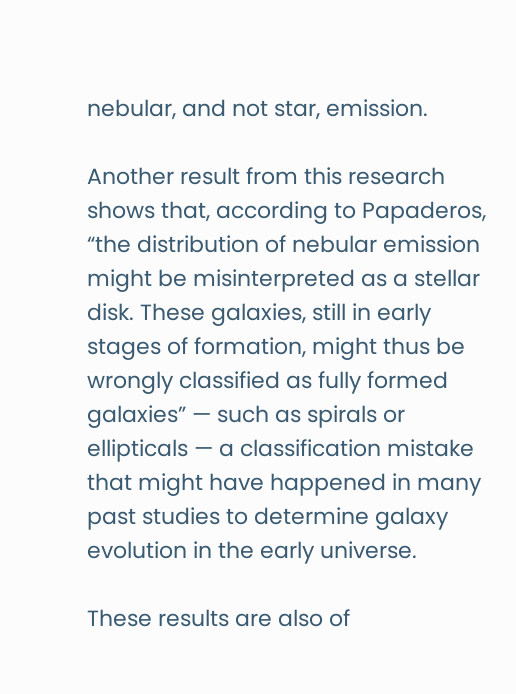nebular, and not star, emission.

Another result from this research shows that, according to Papaderos, “the distribution of nebular emission might be misinterpreted as a stellar disk. These galaxies, still in early stages of formation, might thus be wrongly classified as fully formed galaxies” — such as spirals or ellipticals — a classification mistake that might have happened in many past studies to determine galaxy evolution in the early universe.

These results are also of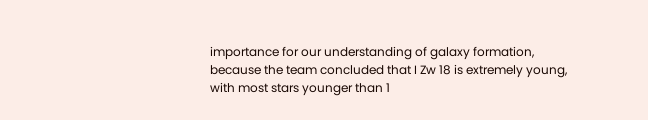importance for our understanding of galaxy formation, because the team concluded that I Zw 18 is extremely young, with most stars younger than 1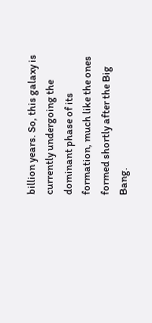billion years. So, this galaxy is currently undergoing the dominant phase of its formation, much like the ones formed shortly after the Big Bang.